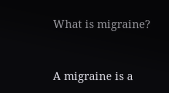What is migraine?


A migraine is a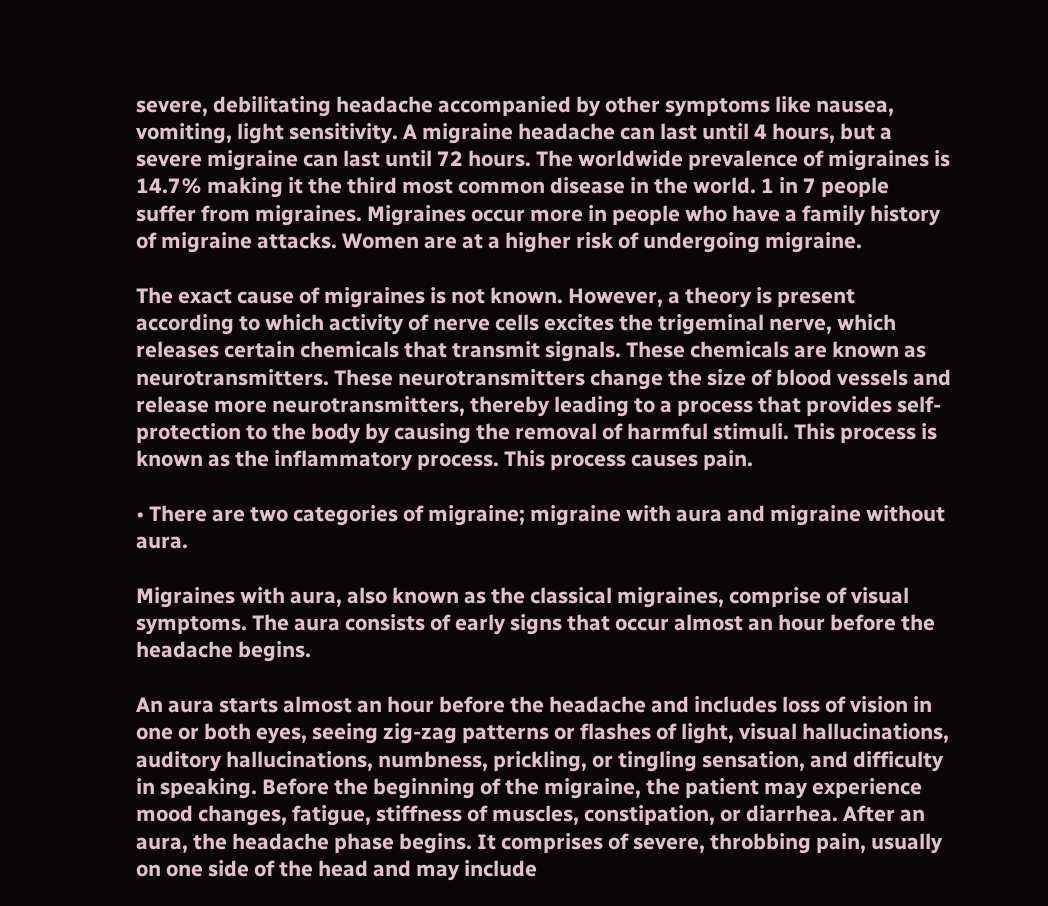severe, debilitating headache accompanied by other symptoms like nausea, vomiting, light sensitivity. A migraine headache can last until 4 hours, but a severe migraine can last until 72 hours. The worldwide prevalence of migraines is 14.7% making it the third most common disease in the world. 1 in 7 people suffer from migraines. Migraines occur more in people who have a family history of migraine attacks. Women are at a higher risk of undergoing migraine.

The exact cause of migraines is not known. However, a theory is present according to which activity of nerve cells excites the trigeminal nerve, which releases certain chemicals that transmit signals. These chemicals are known as neurotransmitters. These neurotransmitters change the size of blood vessels and release more neurotransmitters, thereby leading to a process that provides self-protection to the body by causing the removal of harmful stimuli. This process is known as the inflammatory process. This process causes pain.

• There are two categories of migraine; migraine with aura and migraine without aura.

Migraines with aura, also known as the classical migraines, comprise of visual symptoms. The aura consists of early signs that occur almost an hour before the headache begins.

An aura starts almost an hour before the headache and includes loss of vision in one or both eyes, seeing zig-zag patterns or flashes of light, visual hallucinations, auditory hallucinations, numbness, prickling, or tingling sensation, and difficulty in speaking. Before the beginning of the migraine, the patient may experience mood changes, fatigue, stiffness of muscles, constipation, or diarrhea. After an aura, the headache phase begins. It comprises of severe, throbbing pain, usually on one side of the head and may include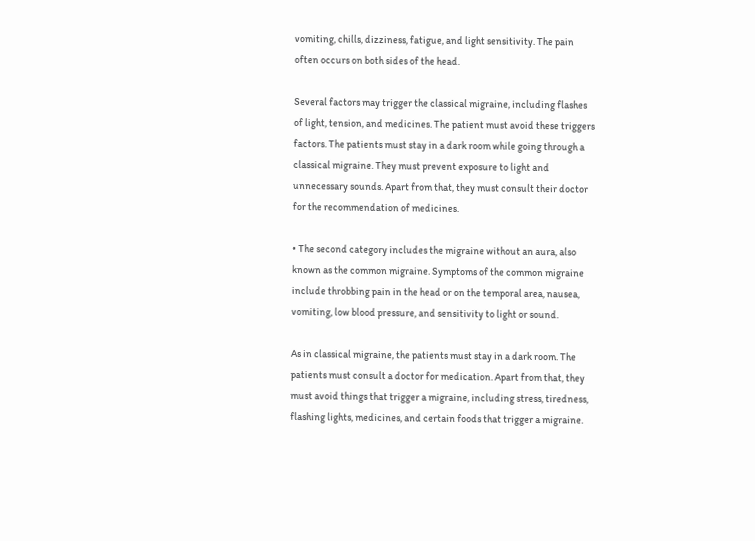vomiting, chills, dizziness, fatigue, and light sensitivity. The pain often occurs on both sides of the head.

Several factors may trigger the classical migraine, including flashes of light, tension, and medicines. The patient must avoid these triggers factors. The patients must stay in a dark room while going through a classical migraine. They must prevent exposure to light and unnecessary sounds. Apart from that, they must consult their doctor for the recommendation of medicines.

• The second category includes the migraine without an aura, also known as the common migraine. Symptoms of the common migraine include throbbing pain in the head or on the temporal area, nausea, vomiting, low blood pressure, and sensitivity to light or sound.

As in classical migraine, the patients must stay in a dark room. The patients must consult a doctor for medication. Apart from that, they must avoid things that trigger a migraine, including stress, tiredness, flashing lights, medicines, and certain foods that trigger a migraine.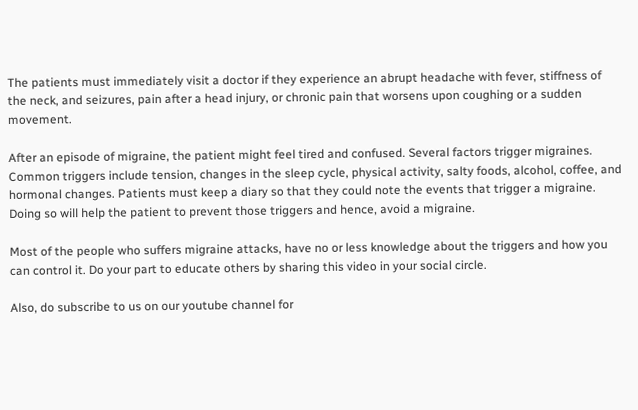The patients must immediately visit a doctor if they experience an abrupt headache with fever, stiffness of the neck, and seizures, pain after a head injury, or chronic pain that worsens upon coughing or a sudden movement.

After an episode of migraine, the patient might feel tired and confused. Several factors trigger migraines. Common triggers include tension, changes in the sleep cycle, physical activity, salty foods, alcohol, coffee, and hormonal changes. Patients must keep a diary so that they could note the events that trigger a migraine. Doing so will help the patient to prevent those triggers and hence, avoid a migraine.

Most of the people who suffers migraine attacks, have no or less knowledge about the triggers and how you can control it. Do your part to educate others by sharing this video in your social circle.

Also, do subscribe to us on our youtube channel for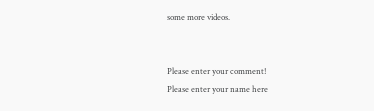some more videos.


Please enter your comment!
Please enter your name here